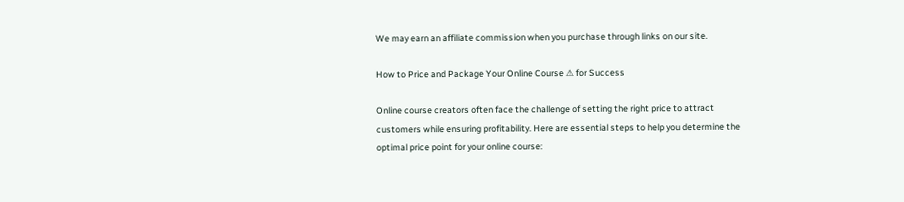We may earn an affiliate commission when you purchase through links on our site.

How to Price and Package Your Online Course ⚠ for Success

Online course creators often face the challenge of setting the right price to attract customers while ensuring profitability. Here are essential steps to help you determine the optimal price point for your online course: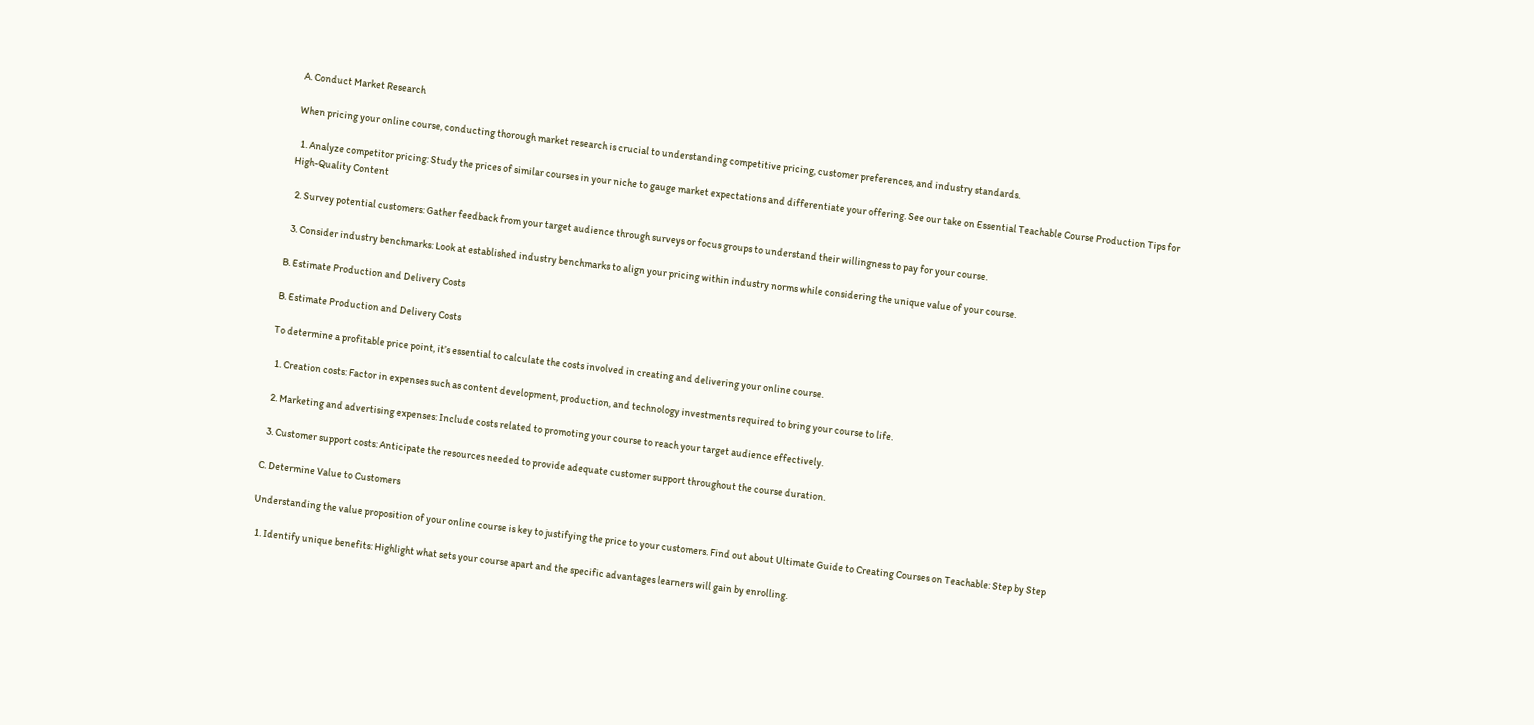A. Conduct Market Research

When pricing your online course, conducting thorough market research is crucial to understanding competitive pricing, customer preferences, and industry standards.

  1. Analyze competitor pricing: Study the prices of similar courses in your niche to gauge market expectations and differentiate your offering. See our take on Essential Teachable Course Production Tips for High-Quality Content

  2. Survey potential customers: Gather feedback from your target audience through surveys or focus groups to understand their willingness to pay for your course.

  3. Consider industry benchmarks: Look at established industry benchmarks to align your pricing within industry norms while considering the unique value of your course.

B. Estimate Production and Delivery Costs

B. Estimate Production and Delivery Costs

To determine a profitable price point, it’s essential to calculate the costs involved in creating and delivering your online course.

  1. Creation costs: Factor in expenses such as content development, production, and technology investments required to bring your course to life.

  2. Marketing and advertising expenses: Include costs related to promoting your course to reach your target audience effectively.

  3. Customer support costs: Anticipate the resources needed to provide adequate customer support throughout the course duration.

C. Determine Value to Customers

Understanding the value proposition of your online course is key to justifying the price to your customers. Find out about Ultimate Guide to Creating Courses on Teachable: Step by Step

  1. Identify unique benefits: Highlight what sets your course apart and the specific advantages learners will gain by enrolling.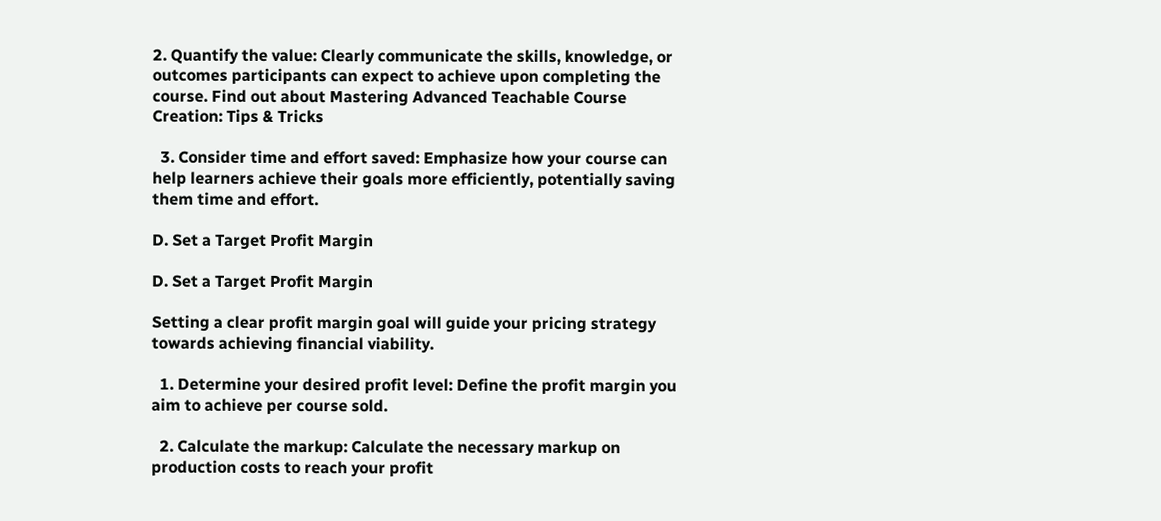2. Quantify the value: Clearly communicate the skills, knowledge, or outcomes participants can expect to achieve upon completing the course. Find out about Mastering Advanced Teachable Course Creation: Tips & Tricks

  3. Consider time and effort saved: Emphasize how your course can help learners achieve their goals more efficiently, potentially saving them time and effort.

D. Set a Target Profit Margin

D. Set a Target Profit Margin

Setting a clear profit margin goal will guide your pricing strategy towards achieving financial viability.

  1. Determine your desired profit level: Define the profit margin you aim to achieve per course sold.

  2. Calculate the markup: Calculate the necessary markup on production costs to reach your profit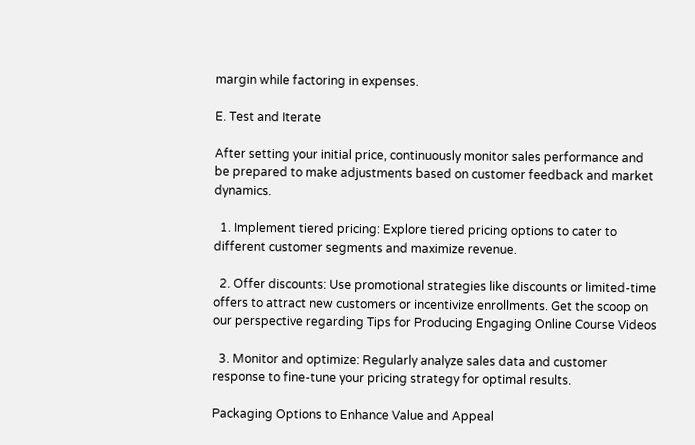margin while factoring in expenses.

E. Test and Iterate

After setting your initial price, continuously monitor sales performance and be prepared to make adjustments based on customer feedback and market dynamics.

  1. Implement tiered pricing: Explore tiered pricing options to cater to different customer segments and maximize revenue.

  2. Offer discounts: Use promotional strategies like discounts or limited-time offers to attract new customers or incentivize enrollments. Get the scoop on our perspective regarding Tips for Producing Engaging Online Course Videos

  3. Monitor and optimize: Regularly analyze sales data and customer response to fine-tune your pricing strategy for optimal results.

Packaging Options to Enhance Value and Appeal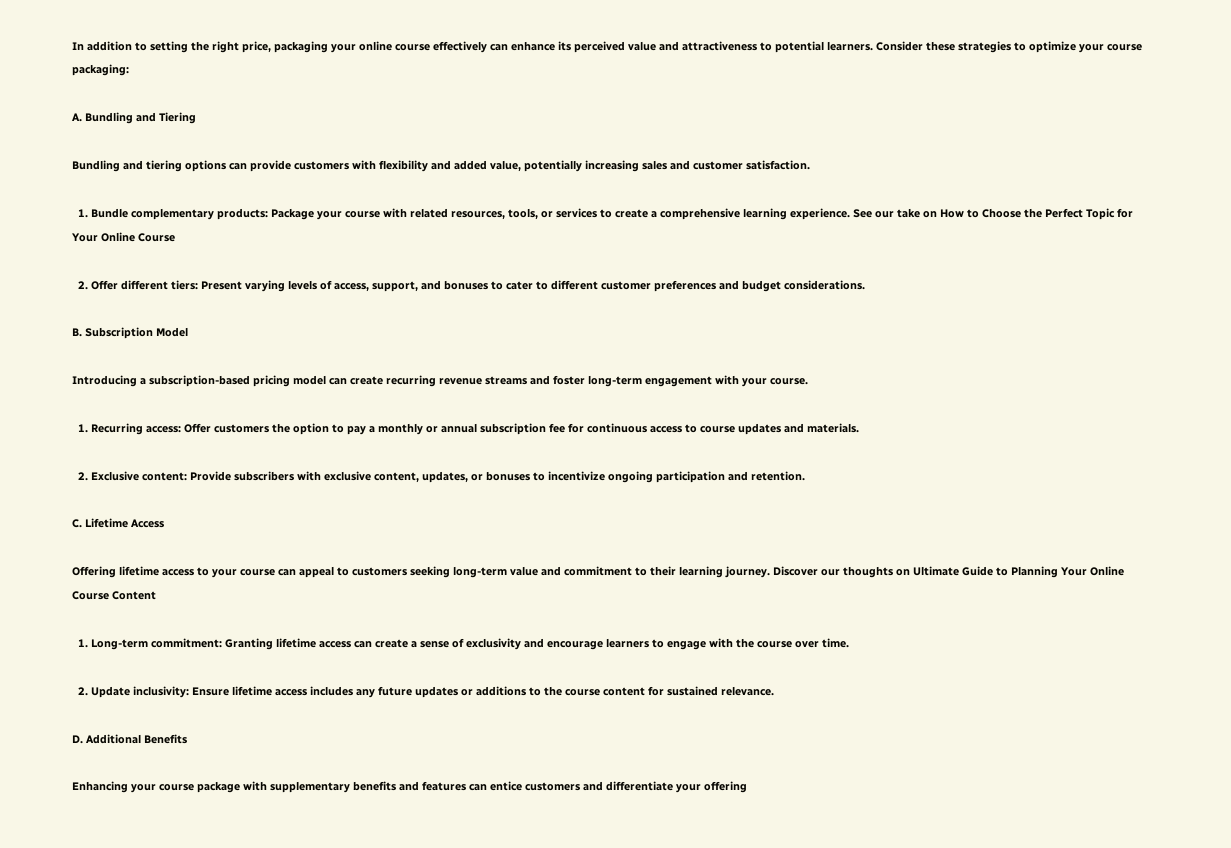In addition to setting the right price, packaging your online course effectively can enhance its perceived value and attractiveness to potential learners. Consider these strategies to optimize your course packaging:

A. Bundling and Tiering

Bundling and tiering options can provide customers with flexibility and added value, potentially increasing sales and customer satisfaction.

  1. Bundle complementary products: Package your course with related resources, tools, or services to create a comprehensive learning experience. See our take on How to Choose the Perfect Topic for Your Online Course

  2. Offer different tiers: Present varying levels of access, support, and bonuses to cater to different customer preferences and budget considerations.

B. Subscription Model

Introducing a subscription-based pricing model can create recurring revenue streams and foster long-term engagement with your course.

  1. Recurring access: Offer customers the option to pay a monthly or annual subscription fee for continuous access to course updates and materials.

  2. Exclusive content: Provide subscribers with exclusive content, updates, or bonuses to incentivize ongoing participation and retention.

C. Lifetime Access

Offering lifetime access to your course can appeal to customers seeking long-term value and commitment to their learning journey. Discover our thoughts on Ultimate Guide to Planning Your Online Course Content

  1. Long-term commitment: Granting lifetime access can create a sense of exclusivity and encourage learners to engage with the course over time.

  2. Update inclusivity: Ensure lifetime access includes any future updates or additions to the course content for sustained relevance.

D. Additional Benefits

Enhancing your course package with supplementary benefits and features can entice customers and differentiate your offering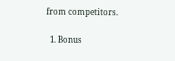from competitors.

  1. Bonus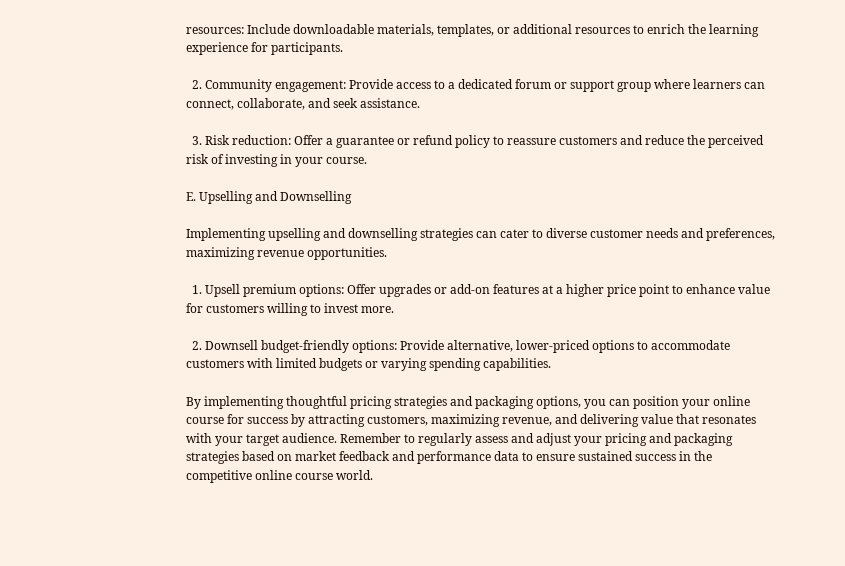resources: Include downloadable materials, templates, or additional resources to enrich the learning experience for participants.

  2. Community engagement: Provide access to a dedicated forum or support group where learners can connect, collaborate, and seek assistance.

  3. Risk reduction: Offer a guarantee or refund policy to reassure customers and reduce the perceived risk of investing in your course.

E. Upselling and Downselling

Implementing upselling and downselling strategies can cater to diverse customer needs and preferences, maximizing revenue opportunities.

  1. Upsell premium options: Offer upgrades or add-on features at a higher price point to enhance value for customers willing to invest more.

  2. Downsell budget-friendly options: Provide alternative, lower-priced options to accommodate customers with limited budgets or varying spending capabilities.

By implementing thoughtful pricing strategies and packaging options, you can position your online course for success by attracting customers, maximizing revenue, and delivering value that resonates with your target audience. Remember to regularly assess and adjust your pricing and packaging strategies based on market feedback and performance data to ensure sustained success in the competitive online course world.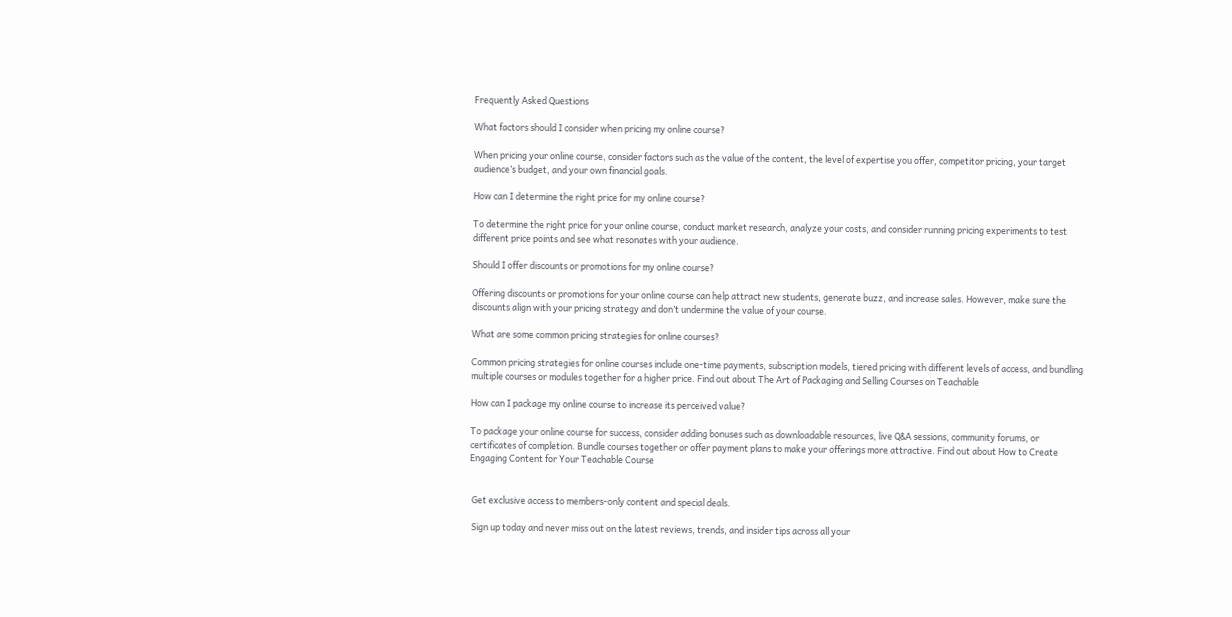Frequently Asked Questions

What factors should I consider when pricing my online course?

When pricing your online course, consider factors such as the value of the content, the level of expertise you offer, competitor pricing, your target audience’s budget, and your own financial goals.

How can I determine the right price for my online course?

To determine the right price for your online course, conduct market research, analyze your costs, and consider running pricing experiments to test different price points and see what resonates with your audience.

Should I offer discounts or promotions for my online course?

Offering discounts or promotions for your online course can help attract new students, generate buzz, and increase sales. However, make sure the discounts align with your pricing strategy and don’t undermine the value of your course.

What are some common pricing strategies for online courses?

Common pricing strategies for online courses include one-time payments, subscription models, tiered pricing with different levels of access, and bundling multiple courses or modules together for a higher price. Find out about The Art of Packaging and Selling Courses on Teachable

How can I package my online course to increase its perceived value?

To package your online course for success, consider adding bonuses such as downloadable resources, live Q&A sessions, community forums, or certificates of completion. Bundle courses together or offer payment plans to make your offerings more attractive. Find out about How to Create Engaging Content for Your Teachable Course


 Get exclusive access to members-only content and special deals.

 Sign up today and never miss out on the latest reviews, trends, and insider tips across all your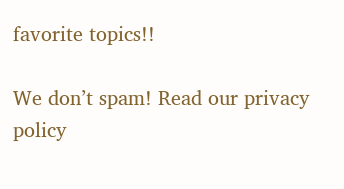favorite topics!!

We don’t spam! Read our privacy policy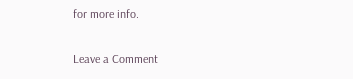for more info.

Leave a Comment